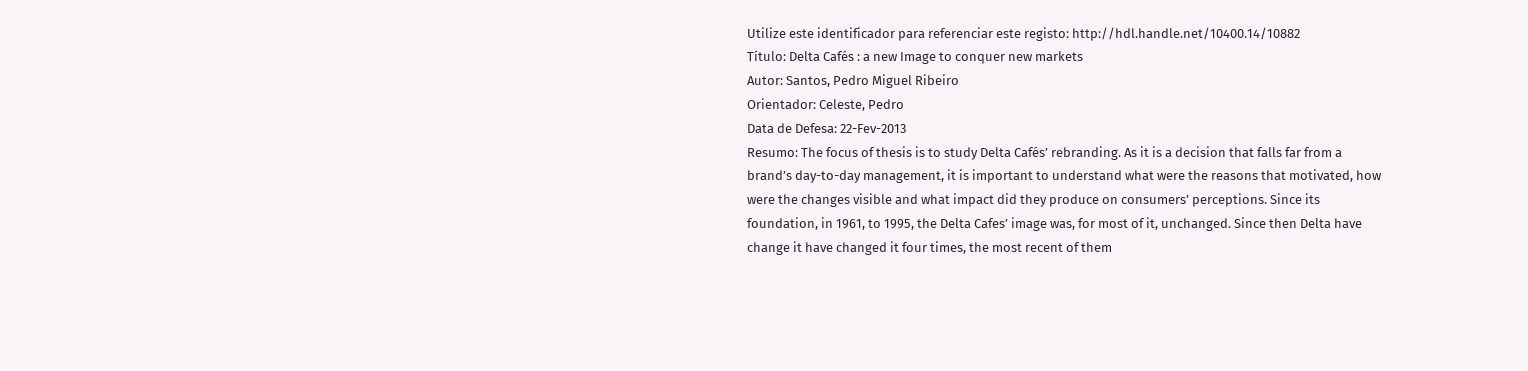Utilize este identificador para referenciar este registo: http://hdl.handle.net/10400.14/10882
Título: Delta Cafés : a new Image to conquer new markets
Autor: Santos, Pedro Miguel Ribeiro
Orientador: Celeste, Pedro
Data de Defesa: 22-Fev-2013
Resumo: The focus of thesis is to study Delta Cafés’ rebranding. As it is a decision that falls far from a brand’s day-to-day management, it is important to understand what were the reasons that motivated, how were the changes visible and what impact did they produce on consumers’ perceptions. Since its foundation, in 1961, to 1995, the Delta Cafes’ image was, for most of it, unchanged. Since then Delta have change it have changed it four times, the most recent of them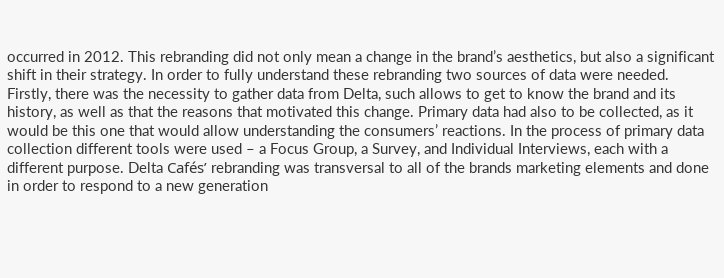occurred in 2012. This rebranding did not only mean a change in the brand’s aesthetics, but also a significant shift in their strategy. In order to fully understand these rebranding two sources of data were needed. Firstly, there was the necessity to gather data from Delta, such allows to get to know the brand and its history, as well as that the reasons that motivated this change. Primary data had also to be collected, as it would be this one that would allow understanding the consumers’ reactions. In the process of primary data collection different tools were used – a Focus Group, a Survey, and Individual Interviews, each with a different purpose. Delta Cafés’ rebranding was transversal to all of the brands marketing elements and done in order to respond to a new generation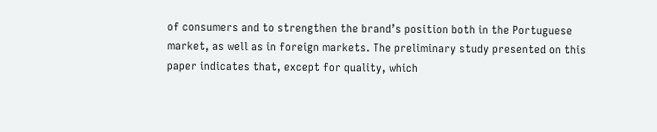of consumers and to strengthen the brand’s position both in the Portuguese market, as well as in foreign markets. The preliminary study presented on this paper indicates that, except for quality, which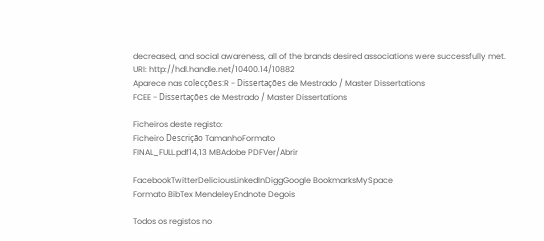decreased, and social awareness, all of the brands desired associations were successfully met.
URI: http://hdl.handle.net/10400.14/10882
Aparece nas colecções:R - Dissertações de Mestrado / Master Dissertations
FCEE - Dissertações de Mestrado / Master Dissertations

Ficheiros deste registo:
Ficheiro Descrição TamanhoFormato
FINAL_FULL.pdf14,13 MBAdobe PDFVer/Abrir

FacebookTwitterDeliciousLinkedInDiggGoogle BookmarksMySpace
Formato BibTex MendeleyEndnote Degois

Todos os registos no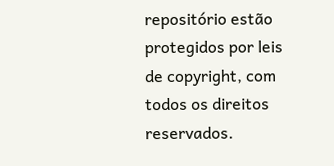repositório estão protegidos por leis de copyright, com todos os direitos reservados.